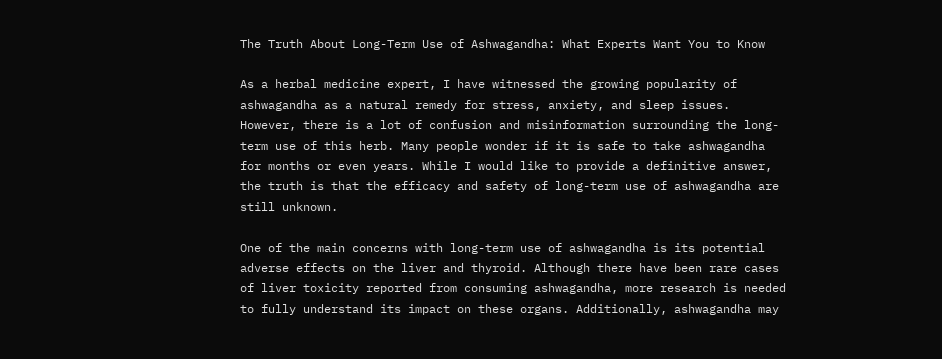The Truth About Long-Term Use of Ashwagandha: What Experts Want You to Know

As a herbal medicine expert, I have witnessed the growing popularity of ashwagandha as a natural remedy for stress, anxiety, and sleep issues. However, there is a lot of confusion and misinformation surrounding the long-term use of this herb. Many people wonder if it is safe to take ashwagandha for months or even years. While I would like to provide a definitive answer, the truth is that the efficacy and safety of long-term use of ashwagandha are still unknown.

One of the main concerns with long-term use of ashwagandha is its potential adverse effects on the liver and thyroid. Although there have been rare cases of liver toxicity reported from consuming ashwagandha, more research is needed to fully understand its impact on these organs. Additionally, ashwagandha may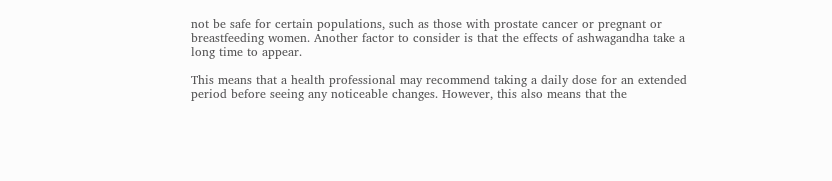not be safe for certain populations, such as those with prostate cancer or pregnant or breastfeeding women. Another factor to consider is that the effects of ashwagandha take a long time to appear.

This means that a health professional may recommend taking a daily dose for an extended period before seeing any noticeable changes. However, this also means that the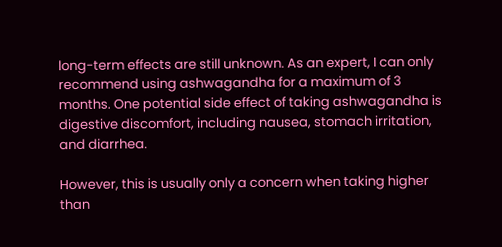long-term effects are still unknown. As an expert, I can only recommend using ashwagandha for a maximum of 3 months. One potential side effect of taking ashwagandha is digestive discomfort, including nausea, stomach irritation, and diarrhea.

However, this is usually only a concern when taking higher than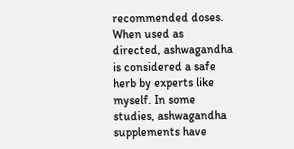recommended doses. When used as directed, ashwagandha is considered a safe herb by experts like myself. In some studies, ashwagandha supplements have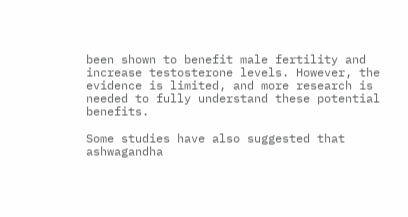been shown to benefit male fertility and increase testosterone levels. However, the evidence is limited, and more research is needed to fully understand these potential benefits.

Some studies have also suggested that ashwagandha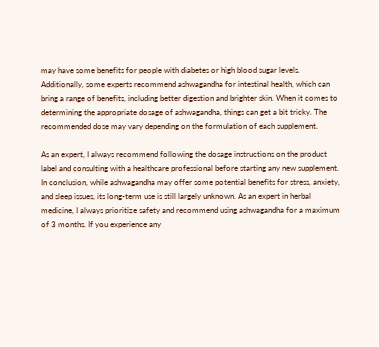may have some benefits for people with diabetes or high blood sugar levels. Additionally, some experts recommend ashwagandha for intestinal health, which can bring a range of benefits, including better digestion and brighter skin. When it comes to determining the appropriate dosage of ashwagandha, things can get a bit tricky. The recommended dose may vary depending on the formulation of each supplement.

As an expert, I always recommend following the dosage instructions on the product label and consulting with a healthcare professional before starting any new supplement. In conclusion, while ashwagandha may offer some potential benefits for stress, anxiety, and sleep issues, its long-term use is still largely unknown. As an expert in herbal medicine, I always prioritize safety and recommend using ashwagandha for a maximum of 3 months. If you experience any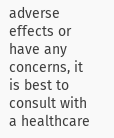adverse effects or have any concerns, it is best to consult with a healthcare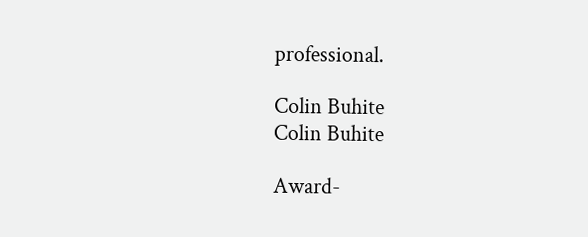professional.

Colin Buhite
Colin Buhite

Award-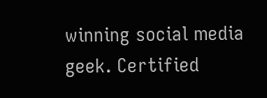winning social media geek. Certified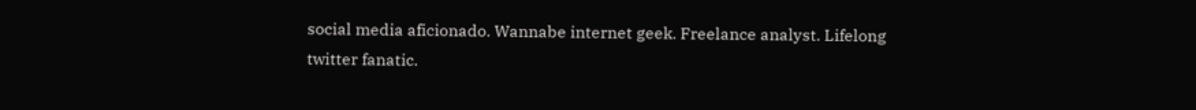social media aficionado. Wannabe internet geek. Freelance analyst. Lifelong twitter fanatic.